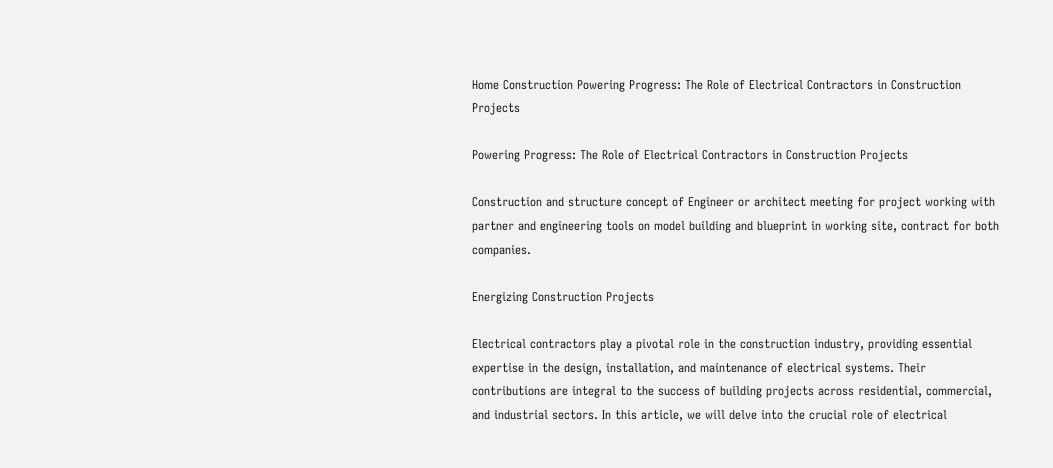Home Construction Powering Progress: The Role of Electrical Contractors in Construction Projects

Powering Progress: The Role of Electrical Contractors in Construction Projects

Construction and structure concept of Engineer or architect meeting for project working with partner and engineering tools on model building and blueprint in working site, contract for both companies.

Energizing Construction Projects

Electrical contractors play a pivotal role in the construction industry, providing essential expertise in the design, installation, and maintenance of electrical systems. Their contributions are integral to the success of building projects across residential, commercial, and industrial sectors. In this article, we will delve into the crucial role of electrical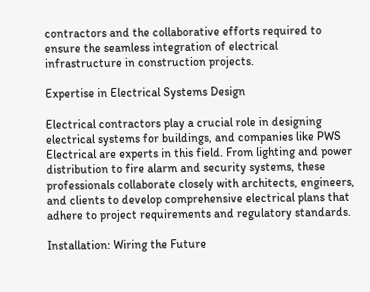contractors and the collaborative efforts required to ensure the seamless integration of electrical infrastructure in construction projects.

Expertise in Electrical Systems Design

Electrical contractors play a crucial role in designing electrical systems for buildings, and companies like PWS Electrical are experts in this field. From lighting and power distribution to fire alarm and security systems, these professionals collaborate closely with architects, engineers, and clients to develop comprehensive electrical plans that adhere to project requirements and regulatory standards.

Installation: Wiring the Future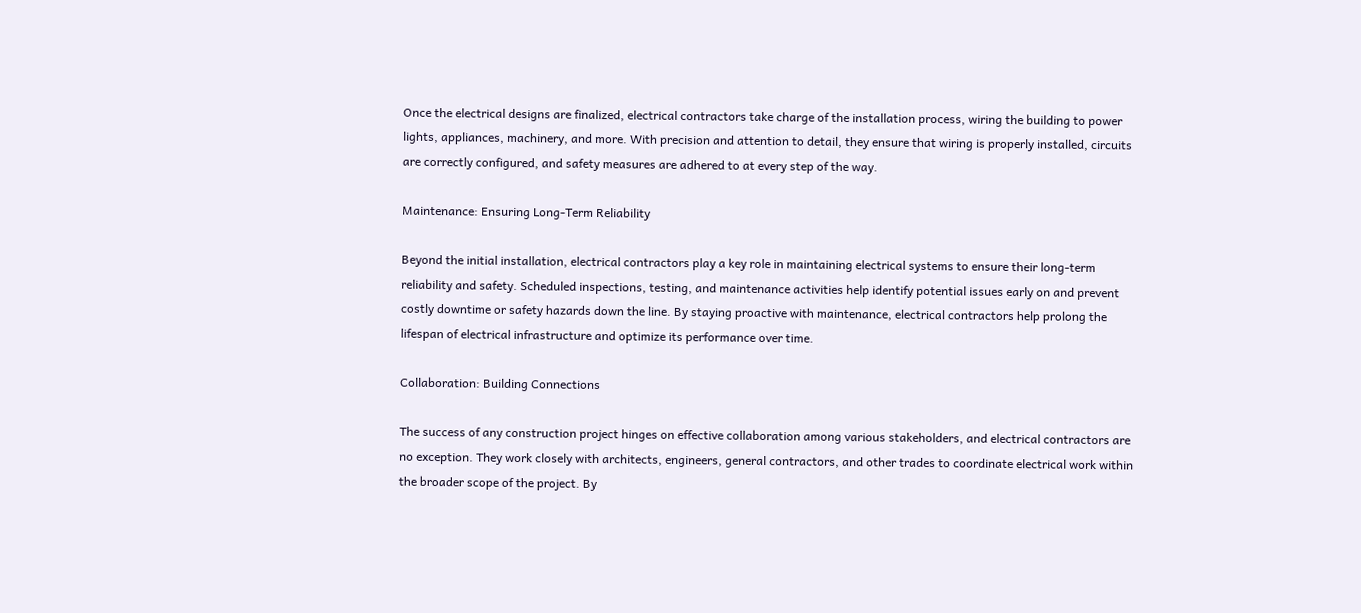Once the electrical designs are finalized, electrical contractors take charge of the installation process, wiring the building to power lights, appliances, machinery, and more. With precision and attention to detail, they ensure that wiring is properly installed, circuits are correctly configured, and safety measures are adhered to at every step of the way.

Maintenance: Ensuring Long-Term Reliability

Beyond the initial installation, electrical contractors play a key role in maintaining electrical systems to ensure their long-term reliability and safety. Scheduled inspections, testing, and maintenance activities help identify potential issues early on and prevent costly downtime or safety hazards down the line. By staying proactive with maintenance, electrical contractors help prolong the lifespan of electrical infrastructure and optimize its performance over time.

Collaboration: Building Connections

The success of any construction project hinges on effective collaboration among various stakeholders, and electrical contractors are no exception. They work closely with architects, engineers, general contractors, and other trades to coordinate electrical work within the broader scope of the project. By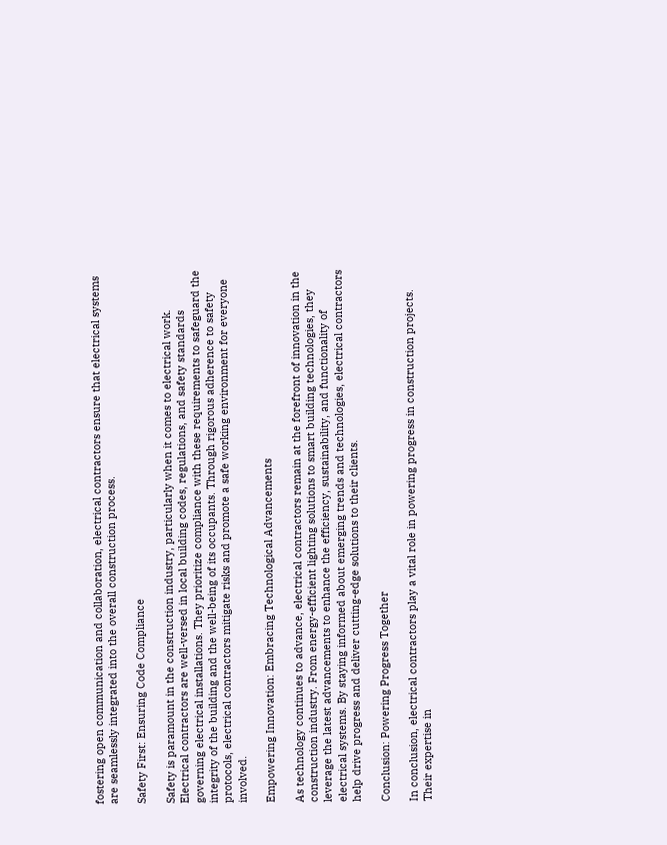fostering open communication and collaboration, electrical contractors ensure that electrical systems are seamlessly integrated into the overall construction process.

Safety First: Ensuring Code Compliance

Safety is paramount in the construction industry, particularly when it comes to electrical work. Electrical contractors are well-versed in local building codes, regulations, and safety standards governing electrical installations. They prioritize compliance with these requirements to safeguard the integrity of the building and the well-being of its occupants. Through rigorous adherence to safety protocols, electrical contractors mitigate risks and promote a safe working environment for everyone involved.

Empowering Innovation: Embracing Technological Advancements

As technology continues to advance, electrical contractors remain at the forefront of innovation in the construction industry. From energy-efficient lighting solutions to smart building technologies, they leverage the latest advancements to enhance the efficiency, sustainability, and functionality of electrical systems. By staying informed about emerging trends and technologies, electrical contractors help drive progress and deliver cutting-edge solutions to their clients.

Conclusion: Powering Progress Together

In conclusion, electrical contractors play a vital role in powering progress in construction projects. Their expertise in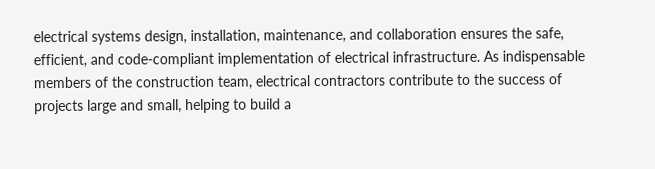electrical systems design, installation, maintenance, and collaboration ensures the safe, efficient, and code-compliant implementation of electrical infrastructure. As indispensable members of the construction team, electrical contractors contribute to the success of projects large and small, helping to build a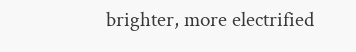brighter, more electrified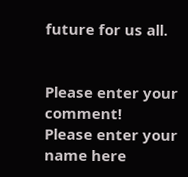future for us all.


Please enter your comment!
Please enter your name here